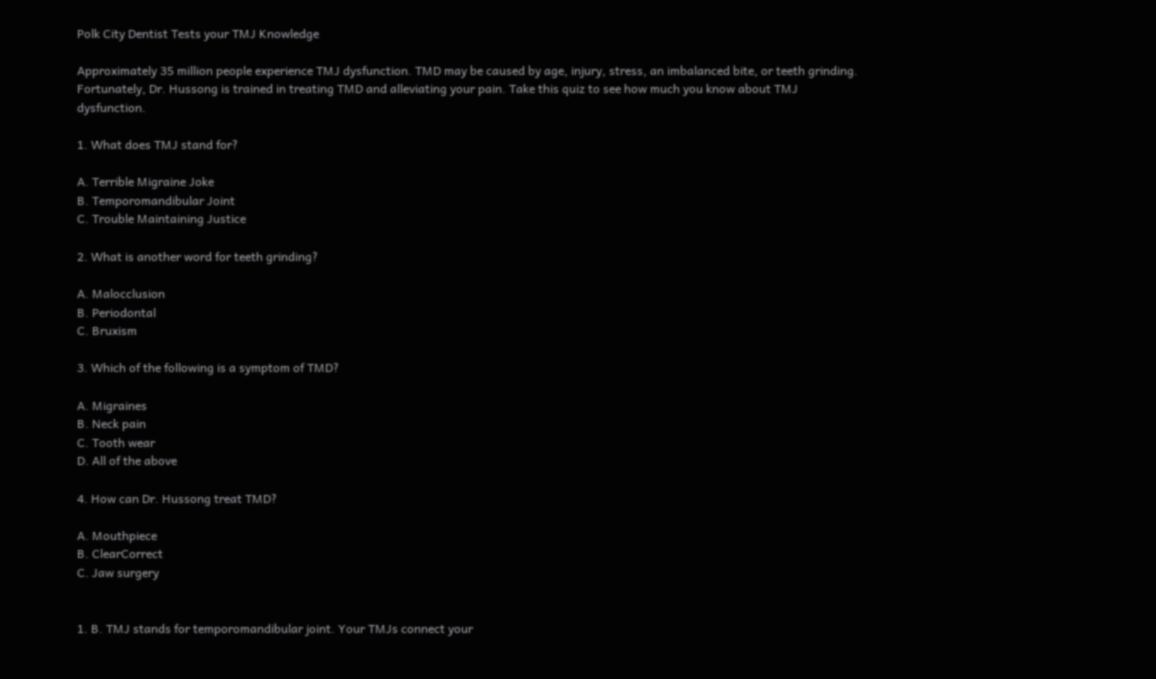Polk City Dentist Tests your TMJ Knowledge

Approximately 35 million people experience TMJ dysfunction. TMD may be caused by age, injury, stress, an imbalanced bite, or teeth grinding. Fortunately, Dr. Hussong is trained in treating TMD and alleviating your pain. Take this quiz to see how much you know about TMJ dysfunction.

1. What does TMJ stand for?

A. Terrible Migraine Joke
B. Temporomandibular Joint
C. Trouble Maintaining Justice

2. What is another word for teeth grinding?

A. Malocclusion
B. Periodontal
C. Bruxism

3. Which of the following is a symptom of TMD?

A. Migraines
B. Neck pain
C. Tooth wear
D. All of the above

4. How can Dr. Hussong treat TMD?

A. Mouthpiece
B. ClearCorrect
C. Jaw surgery


1. B. TMJ stands for temporomandibular joint. Your TMJs connect your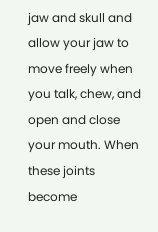jaw and skull and allow your jaw to move freely when you talk, chew, and open and close your mouth. When these joints become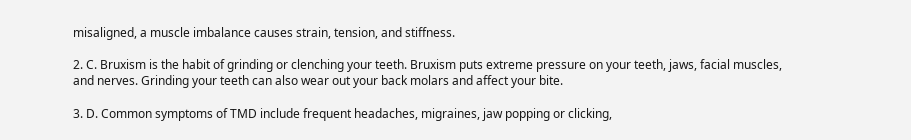misaligned, a muscle imbalance causes strain, tension, and stiffness.

2. C. Bruxism is the habit of grinding or clenching your teeth. Bruxism puts extreme pressure on your teeth, jaws, facial muscles, and nerves. Grinding your teeth can also wear out your back molars and affect your bite.

3. D. Common symptoms of TMD include frequent headaches, migraines, jaw popping or clicking,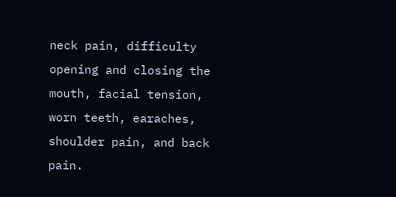neck pain, difficulty opening and closing the mouth, facial tension, worn teeth, earaches, shoulder pain, and back pain.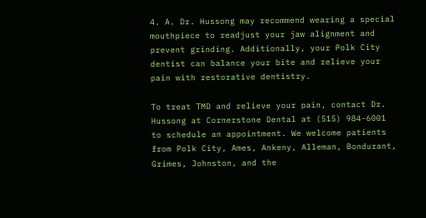4. A. Dr. Hussong may recommend wearing a special mouthpiece to readjust your jaw alignment and prevent grinding. Additionally, your Polk City dentist can balance your bite and relieve your pain with restorative dentistry.

To treat TMD and relieve your pain, contact Dr. Hussong at Cornerstone Dental at (515) 984-6001 to schedule an appointment. We welcome patients from Polk City, Ames, Ankeny, Alleman, Bondurant, Grimes, Johnston, and the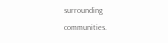surrounding communities.